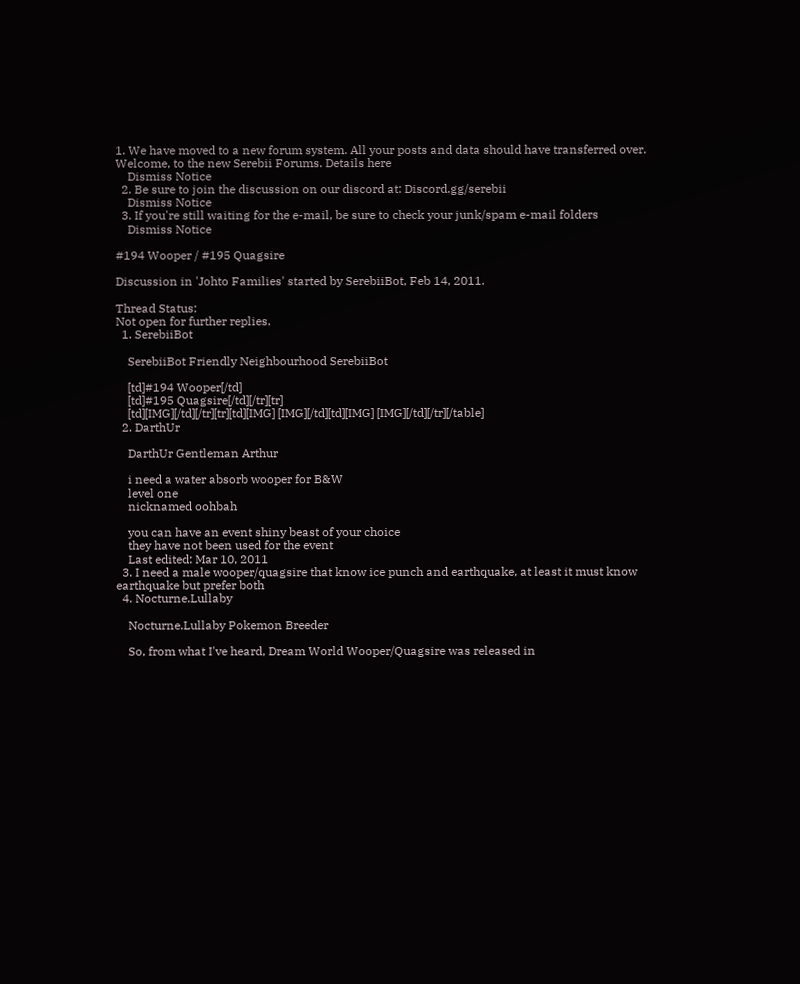1. We have moved to a new forum system. All your posts and data should have transferred over. Welcome, to the new Serebii Forums. Details here
    Dismiss Notice
  2. Be sure to join the discussion on our discord at: Discord.gg/serebii
    Dismiss Notice
  3. If you're still waiting for the e-mail, be sure to check your junk/spam e-mail folders
    Dismiss Notice

#194 Wooper / #195 Quagsire

Discussion in 'Johto Families' started by SerebiiBot, Feb 14, 2011.

Thread Status:
Not open for further replies.
  1. SerebiiBot

    SerebiiBot Friendly Neighbourhood SerebiiBot

    [td]#194 Wooper[/td]
    [td]#195 Quagsire[/td][/tr][tr]
    [td][IMG][/td][/tr][tr][td][IMG] [IMG][/td][td][IMG] [IMG][/td][/tr][/table]
  2. DarthUr

    DarthUr Gentleman Arthur

    i need a water absorb wooper for B&W
    level one
    nicknamed oohbah

    you can have an event shiny beast of your choice
    they have not been used for the event
    Last edited: Mar 10, 2011
  3. I need a male wooper/quagsire that know ice punch and earthquake, at least it must know earthquake but prefer both
  4. Nocturne.Lullaby

    Nocturne.Lullaby Pokemon Breeder

    So, from what I've heard, Dream World Wooper/Quagsire was released in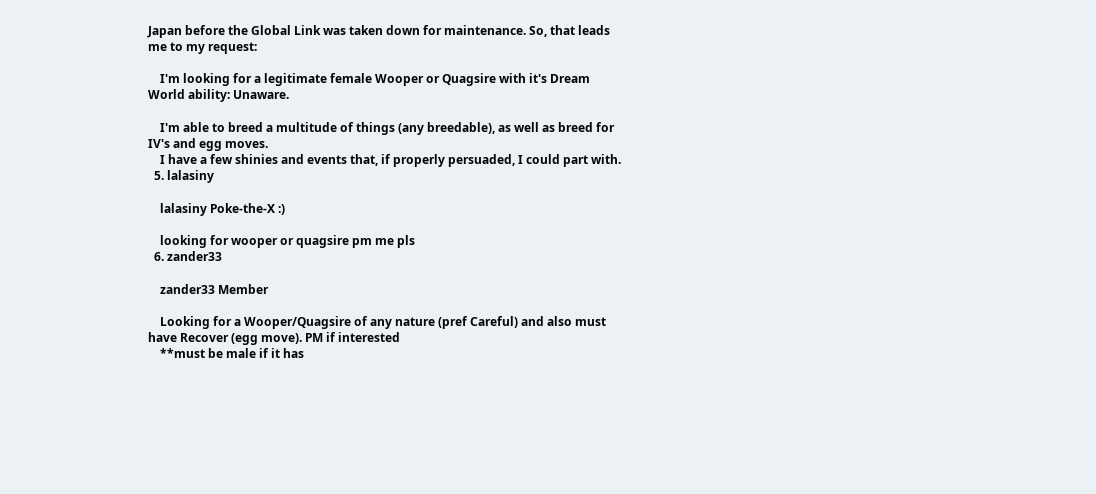Japan before the Global Link was taken down for maintenance. So, that leads me to my request:

    I'm looking for a legitimate female Wooper or Quagsire with it's Dream World ability: Unaware.

    I'm able to breed a multitude of things (any breedable), as well as breed for IV's and egg moves.
    I have a few shinies and events that, if properly persuaded, I could part with.
  5. lalasiny

    lalasiny Poke-the-X :)

    looking for wooper or quagsire pm me pls
  6. zander33

    zander33 Member

    Looking for a Wooper/Quagsire of any nature (pref Careful) and also must have Recover (egg move). PM if interested
    **must be male if it has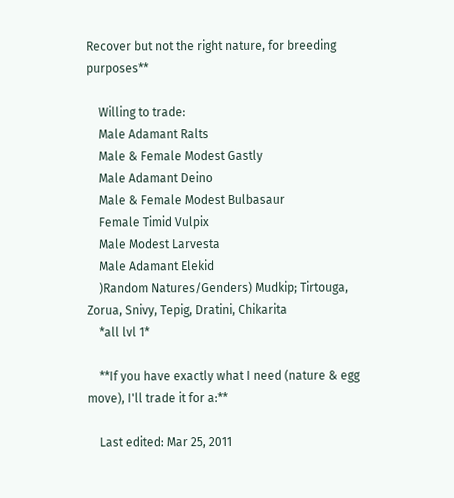Recover but not the right nature, for breeding purposes**

    Willing to trade:
    Male Adamant Ralts
    Male & Female Modest Gastly
    Male Adamant Deino
    Male & Female Modest Bulbasaur
    Female Timid Vulpix
    Male Modest Larvesta
    Male Adamant Elekid
    )Random Natures/Genders) Mudkip; Tirtouga, Zorua, Snivy, Tepig, Dratini, Chikarita
    *all lvl 1*

    **If you have exactly what I need (nature & egg move), I'll trade it for a:**

    Last edited: Mar 25, 2011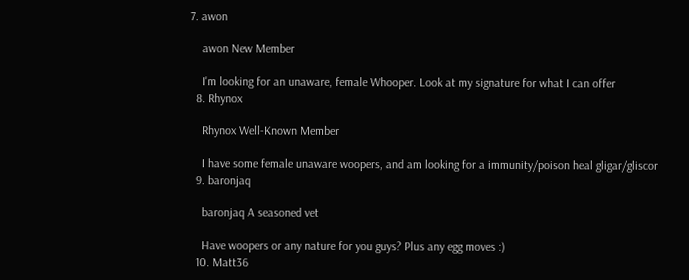7. awon

    awon New Member

    I'm looking for an unaware, female Whooper. Look at my signature for what I can offer
  8. Rhynox

    Rhynox Well-Known Member

    I have some female unaware woopers, and am looking for a immunity/poison heal gligar/gliscor
  9. baronjaq

    baronjaq A seasoned vet

    Have woopers or any nature for you guys? Plus any egg moves :)
  10. Matt36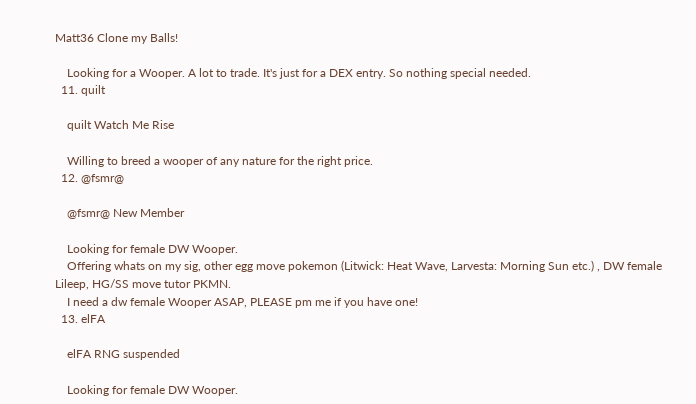Matt36 Clone my Balls!

    Looking for a Wooper. A lot to trade. It's just for a DEX entry. So nothing special needed.
  11. quilt

    quilt Watch Me Rise

    Willing to breed a wooper of any nature for the right price.
  12. @fsmr@

    @fsmr@ New Member

    Looking for female DW Wooper.
    Offering whats on my sig, other egg move pokemon (Litwick: Heat Wave, Larvesta: Morning Sun etc.) , DW female Lileep, HG/SS move tutor PKMN.
    I need a dw female Wooper ASAP, PLEASE pm me if you have one!
  13. elFA

    elFA RNG suspended

    Looking for female DW Wooper.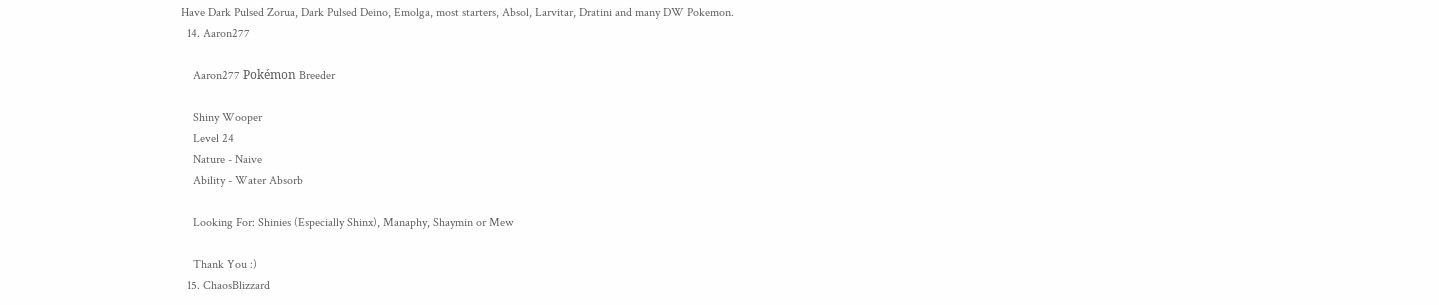Have Dark Pulsed Zorua, Dark Pulsed Deino, Emolga, most starters, Absol, Larvitar, Dratini and many DW Pokemon.
  14. Aaron277

    Aaron277 Pokémon Breeder

    Shiny Wooper
    Level 24
    Nature - Naive
    Ability - Water Absorb

    Looking For: Shinies (Especially Shinx), Manaphy, Shaymin or Mew

    Thank You :)
  15. ChaosBlizzard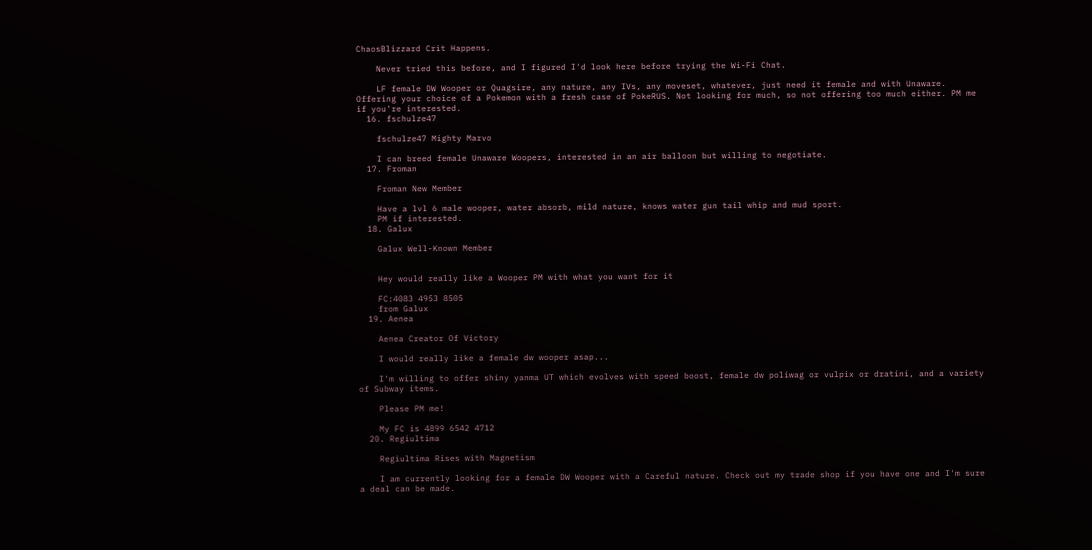ChaosBlizzard Crit Happens.

    Never tried this before, and I figured I'd look here before trying the Wi-Fi Chat.

    LF female DW Wooper or Quagsire, any nature, any IVs, any moveset, whatever, just need it female and with Unaware. Offering your choice of a Pokemon with a fresh case of PokeRUS. Not looking for much, so not offering too much either. PM me if you're interested.
  16. fschulze47

    fschulze47 Mighty Marvo

    I can breed female Unaware Woopers, interested in an air balloon but willing to negotiate.
  17. Froman

    Froman New Member

    Have a lvl 6 male wooper, water absorb, mild nature, knows water gun tail whip and mud sport.
    PM if interested.
  18. Galux

    Galux Well-Known Member


    Hey would really like a Wooper PM with what you want for it

    FC:4083 4953 8505
    from Galux
  19. Aenea

    Aenea Creator Of Victory

    I would really like a female dw wooper asap...

    I'm willing to offer shiny yanma UT which evolves with speed boost, female dw poliwag or vulpix or dratini, and a variety of Subway items.

    Please PM me!

    My FC is 4899 6542 4712
  20. Regiultima

    Regiultima Rises with Magnetism

    I am currently looking for a female DW Wooper with a Careful nature. Check out my trade shop if you have one and I'm sure a deal can be made.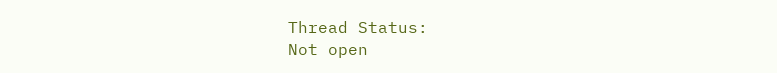Thread Status:
Not open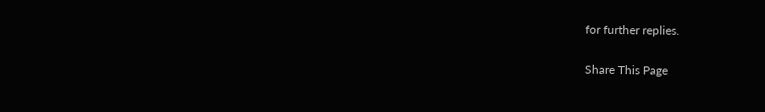for further replies.

Share This Page